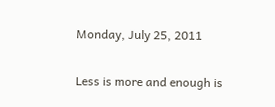Monday, July 25, 2011

Less is more and enough is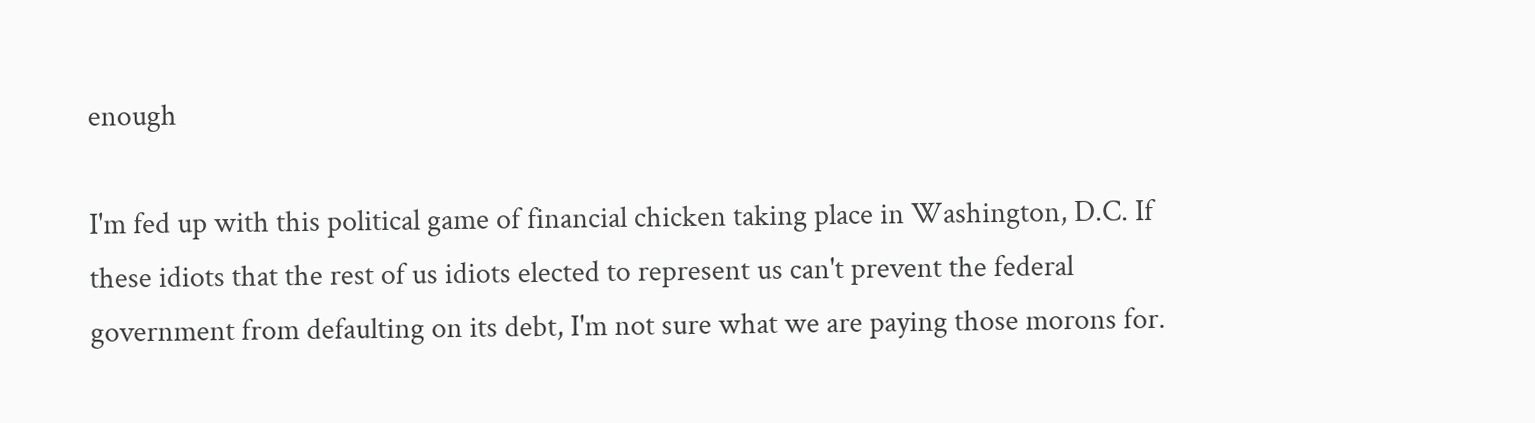enough

I'm fed up with this political game of financial chicken taking place in Washington, D.C. If these idiots that the rest of us idiots elected to represent us can't prevent the federal government from defaulting on its debt, I'm not sure what we are paying those morons for.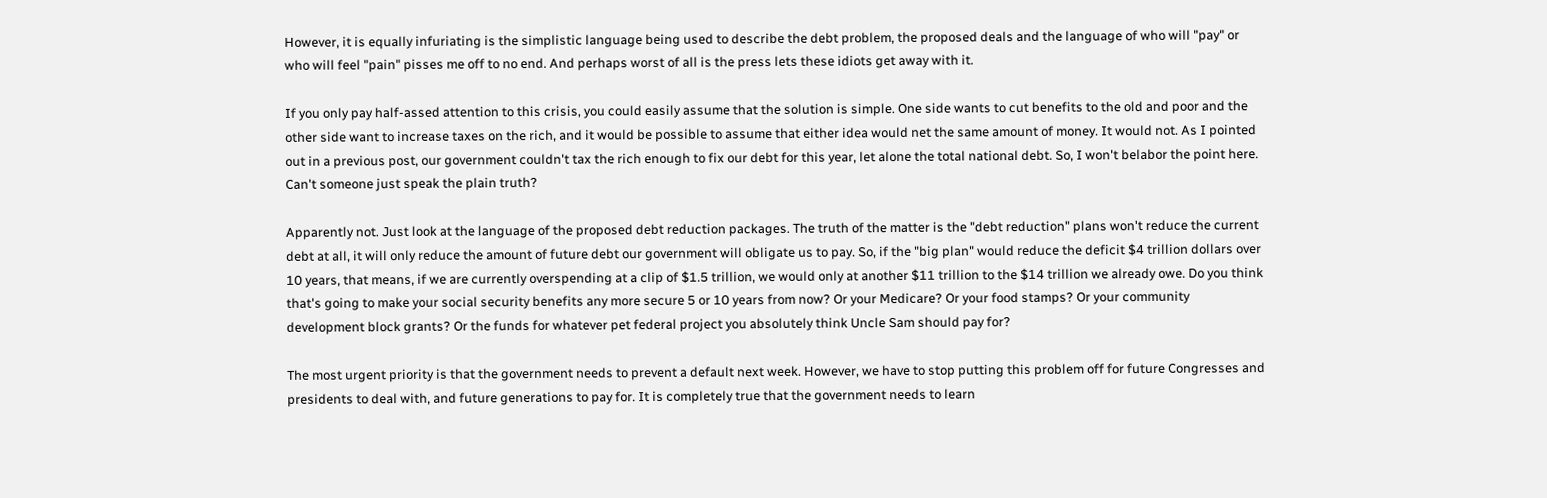However, it is equally infuriating is the simplistic language being used to describe the debt problem, the proposed deals and the language of who will "pay" or who will feel "pain" pisses me off to no end. And perhaps worst of all is the press lets these idiots get away with it.

If you only pay half-assed attention to this crisis, you could easily assume that the solution is simple. One side wants to cut benefits to the old and poor and the other side want to increase taxes on the rich, and it would be possible to assume that either idea would net the same amount of money. It would not. As I pointed out in a previous post, our government couldn't tax the rich enough to fix our debt for this year, let alone the total national debt. So, I won't belabor the point here. Can't someone just speak the plain truth?

Apparently not. Just look at the language of the proposed debt reduction packages. The truth of the matter is the "debt reduction" plans won't reduce the current debt at all, it will only reduce the amount of future debt our government will obligate us to pay. So, if the "big plan" would reduce the deficit $4 trillion dollars over 10 years, that means, if we are currently overspending at a clip of $1.5 trillion, we would only at another $11 trillion to the $14 trillion we already owe. Do you think that's going to make your social security benefits any more secure 5 or 10 years from now? Or your Medicare? Or your food stamps? Or your community development block grants? Or the funds for whatever pet federal project you absolutely think Uncle Sam should pay for?

The most urgent priority is that the government needs to prevent a default next week. However, we have to stop putting this problem off for future Congresses and presidents to deal with, and future generations to pay for. It is completely true that the government needs to learn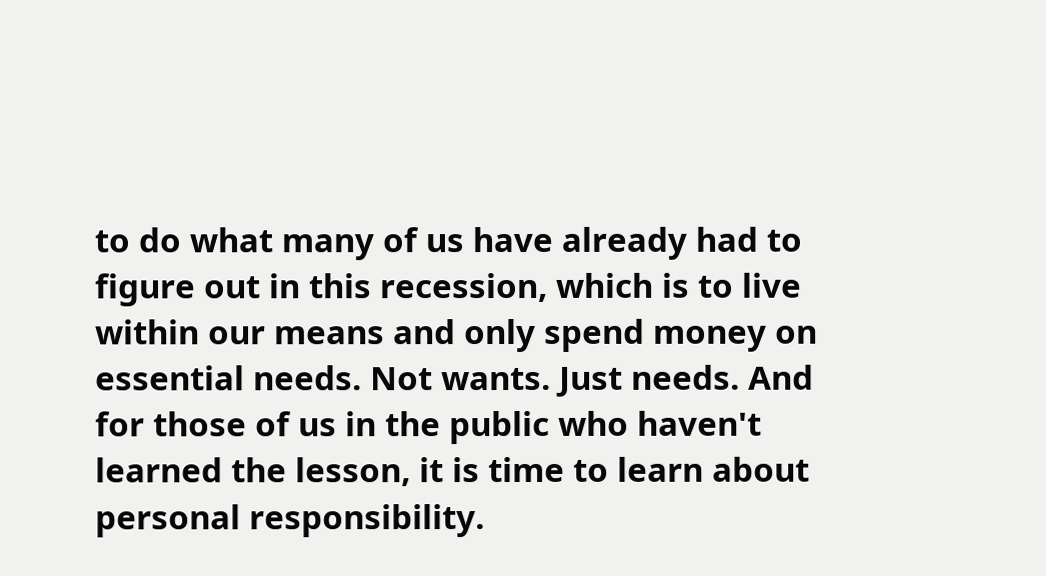to do what many of us have already had to figure out in this recession, which is to live within our means and only spend money on essential needs. Not wants. Just needs. And for those of us in the public who haven't learned the lesson, it is time to learn about personal responsibility.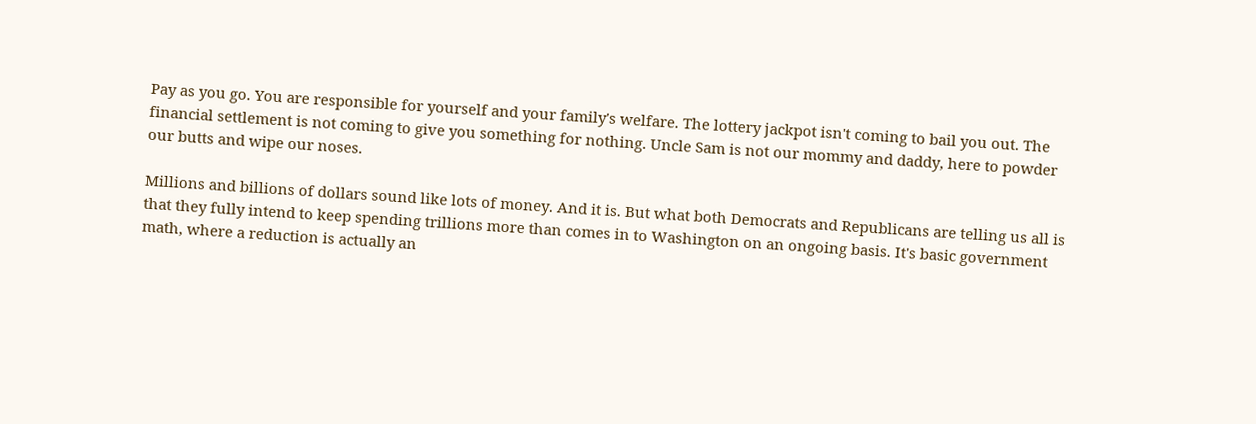Pay as you go. You are responsible for yourself and your family's welfare. The lottery jackpot isn't coming to bail you out. The financial settlement is not coming to give you something for nothing. Uncle Sam is not our mommy and daddy, here to powder our butts and wipe our noses.

Millions and billions of dollars sound like lots of money. And it is. But what both Democrats and Republicans are telling us all is that they fully intend to keep spending trillions more than comes in to Washington on an ongoing basis. It's basic government math, where a reduction is actually an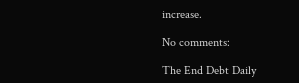increase.

No comments:

The End Debt Daily